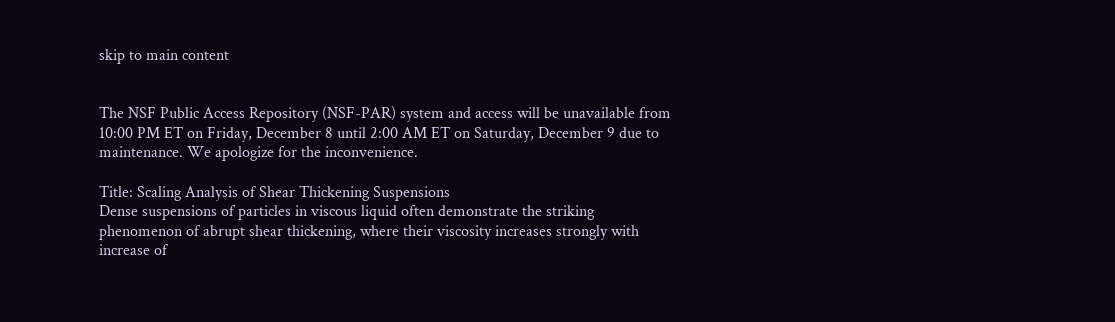skip to main content


The NSF Public Access Repository (NSF-PAR) system and access will be unavailable from 10:00 PM ET on Friday, December 8 until 2:00 AM ET on Saturday, December 9 due to maintenance. We apologize for the inconvenience.

Title: Scaling Analysis of Shear Thickening Suspensions
Dense suspensions of particles in viscous liquid often demonstrate the striking phenomenon of abrupt shear thickening, where their viscosity increases strongly with increase of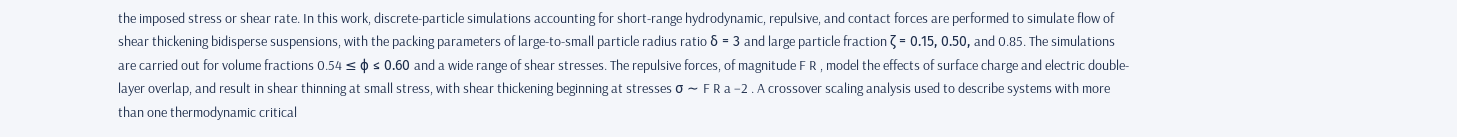the imposed stress or shear rate. In this work, discrete-particle simulations accounting for short-range hydrodynamic, repulsive, and contact forces are performed to simulate flow of shear thickening bidisperse suspensions, with the packing parameters of large-to-small particle radius ratio δ = 3 and large particle fraction ζ = 0.15, 0.50, and 0.85. The simulations are carried out for volume fractions 0.54 ≤ ϕ ≤ 0.60 and a wide range of shear stresses. The repulsive forces, of magnitude F R , model the effects of surface charge and electric double-layer overlap, and result in shear thinning at small stress, with shear thickening beginning at stresses σ ∼ F R a −2 . A crossover scaling analysis used to describe systems with more than one thermodynamic critical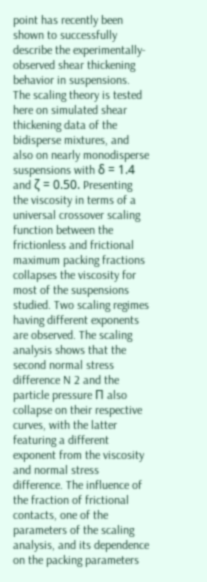point has recently been shown to successfully describe the experimentally-observed shear thickening behavior in suspensions. The scaling theory is tested here on simulated shear thickening data of the bidisperse mixtures, and also on nearly monodisperse suspensions with δ = 1.4 and ζ = 0.50. Presenting the viscosity in terms of a universal crossover scaling function between the frictionless and frictional maximum packing fractions collapses the viscosity for most of the suspensions studied. Two scaling regimes having different exponents are observed. The scaling analysis shows that the second normal stress difference N 2 and the particle pressure Π also collapse on their respective curves, with the latter featuring a different exponent from the viscosity and normal stress difference. The influence of the fraction of frictional contacts, one of the parameters of the scaling analysis, and its dependence on the packing parameters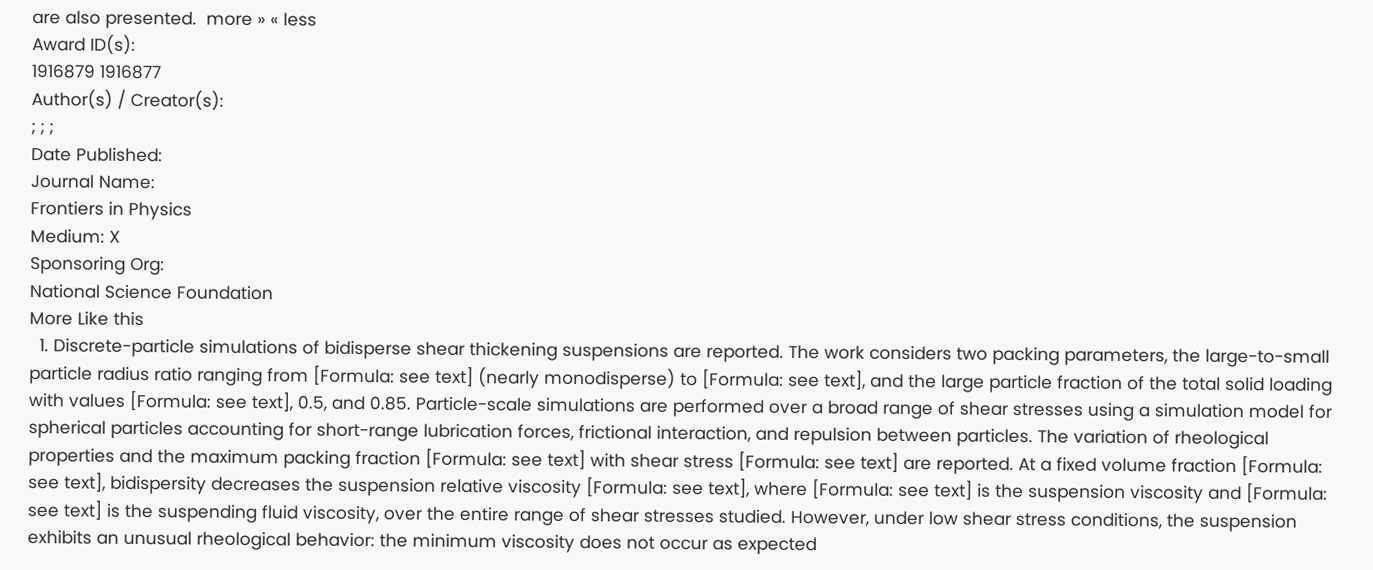are also presented.  more » « less
Award ID(s):
1916879 1916877
Author(s) / Creator(s):
; ; ;
Date Published:
Journal Name:
Frontiers in Physics
Medium: X
Sponsoring Org:
National Science Foundation
More Like this
  1. Discrete-particle simulations of bidisperse shear thickening suspensions are reported. The work considers two packing parameters, the large-to-small particle radius ratio ranging from [Formula: see text] (nearly monodisperse) to [Formula: see text], and the large particle fraction of the total solid loading with values [Formula: see text], 0.5, and 0.85. Particle-scale simulations are performed over a broad range of shear stresses using a simulation model for spherical particles accounting for short-range lubrication forces, frictional interaction, and repulsion between particles. The variation of rheological properties and the maximum packing fraction [Formula: see text] with shear stress [Formula: see text] are reported. At a fixed volume fraction [Formula: see text], bidispersity decreases the suspension relative viscosity [Formula: see text], where [Formula: see text] is the suspension viscosity and [Formula: see text] is the suspending fluid viscosity, over the entire range of shear stresses studied. However, under low shear stress conditions, the suspension exhibits an unusual rheological behavior: the minimum viscosity does not occur as expected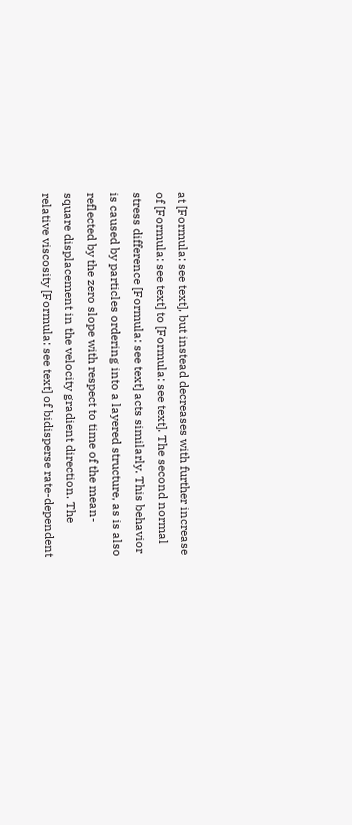at [Formula: see text], but instead decreases with further increase of [Formula: see text] to [Formula: see text]. The second normal stress difference [Formula: see text] acts similarly. This behavior is caused by particles ordering into a layered structure, as is also reflected by the zero slope with respect to time of the mean-square displacement in the velocity gradient direction. The relative viscosity [Formula: see text] of bidisperse rate-dependent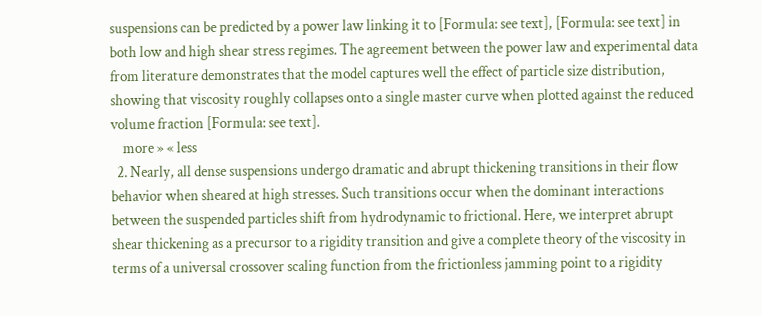suspensions can be predicted by a power law linking it to [Formula: see text], [Formula: see text] in both low and high shear stress regimes. The agreement between the power law and experimental data from literature demonstrates that the model captures well the effect of particle size distribution, showing that viscosity roughly collapses onto a single master curve when plotted against the reduced volume fraction [Formula: see text].
    more » « less
  2. Nearly, all dense suspensions undergo dramatic and abrupt thickening transitions in their flow behavior when sheared at high stresses. Such transitions occur when the dominant interactions between the suspended particles shift from hydrodynamic to frictional. Here, we interpret abrupt shear thickening as a precursor to a rigidity transition and give a complete theory of the viscosity in terms of a universal crossover scaling function from the frictionless jamming point to a rigidity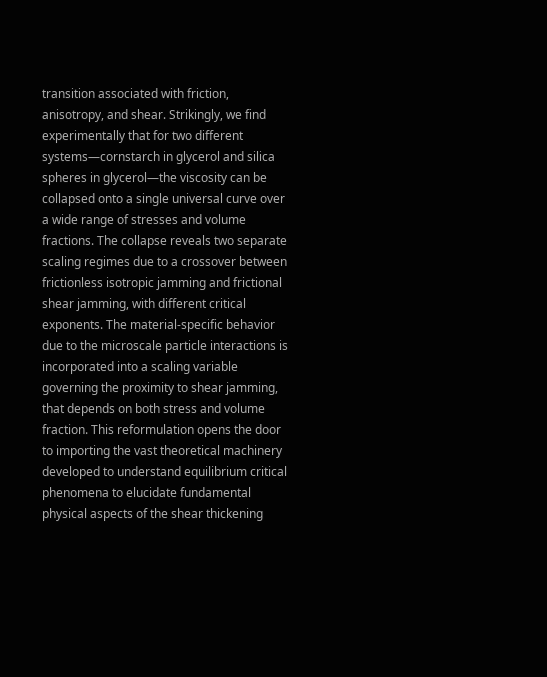transition associated with friction, anisotropy, and shear. Strikingly, we find experimentally that for two different systems—cornstarch in glycerol and silica spheres in glycerol—the viscosity can be collapsed onto a single universal curve over a wide range of stresses and volume fractions. The collapse reveals two separate scaling regimes due to a crossover between frictionless isotropic jamming and frictional shear jamming, with different critical exponents. The material-specific behavior due to the microscale particle interactions is incorporated into a scaling variable governing the proximity to shear jamming, that depends on both stress and volume fraction. This reformulation opens the door to importing the vast theoretical machinery developed to understand equilibrium critical phenomena to elucidate fundamental physical aspects of the shear thickening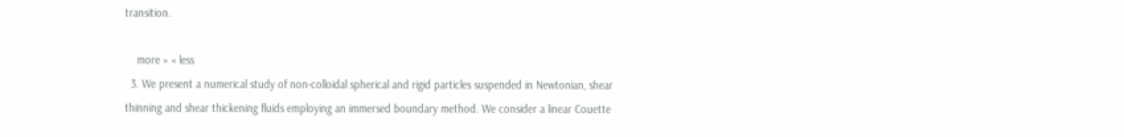transition.

    more » « less
  3. We present a numerical study of non-colloidal spherical and rigid particles suspended in Newtonian, shear thinning and shear thickening fluids employing an immersed boundary method. We consider a linear Couette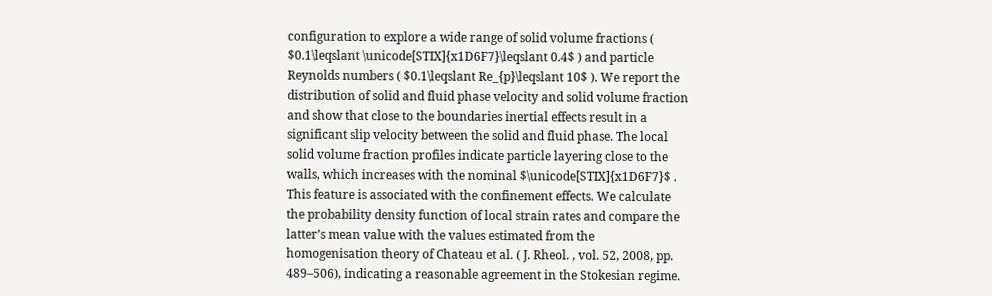configuration to explore a wide range of solid volume fractions ( $0.1\leqslant \unicode[STIX]{x1D6F7}\leqslant 0.4$ ) and particle Reynolds numbers ( $0.1\leqslant Re_{p}\leqslant 10$ ). We report the distribution of solid and fluid phase velocity and solid volume fraction and show that close to the boundaries inertial effects result in a significant slip velocity between the solid and fluid phase. The local solid volume fraction profiles indicate particle layering close to the walls, which increases with the nominal $\unicode[STIX]{x1D6F7}$ . This feature is associated with the confinement effects. We calculate the probability density function of local strain rates and compare the latter’s mean value with the values estimated from the homogenisation theory of Chateau et al. ( J. Rheol. , vol. 52, 2008, pp. 489–506), indicating a reasonable agreement in the Stokesian regime.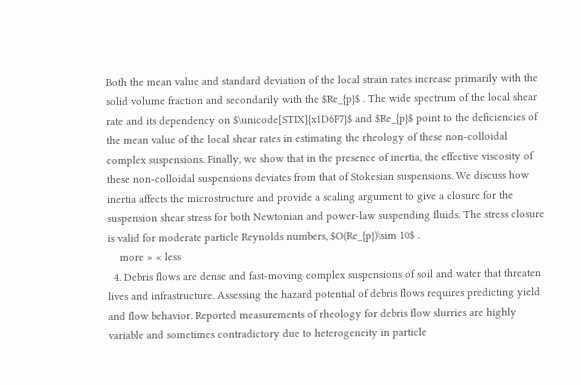Both the mean value and standard deviation of the local strain rates increase primarily with the solid volume fraction and secondarily with the $Re_{p}$ . The wide spectrum of the local shear rate and its dependency on $\unicode[STIX]{x1D6F7}$ and $Re_{p}$ point to the deficiencies of the mean value of the local shear rates in estimating the rheology of these non-colloidal complex suspensions. Finally, we show that in the presence of inertia, the effective viscosity of these non-colloidal suspensions deviates from that of Stokesian suspensions. We discuss how inertia affects the microstructure and provide a scaling argument to give a closure for the suspension shear stress for both Newtonian and power-law suspending fluids. The stress closure is valid for moderate particle Reynolds numbers, $O(Re_{p})\sim 10$ .
    more » « less
  4. Debris flows are dense and fast-moving complex suspensions of soil and water that threaten lives and infrastructure. Assessing the hazard potential of debris flows requires predicting yield and flow behavior. Reported measurements of rheology for debris flow slurries are highly variable and sometimes contradictory due to heterogeneity in particle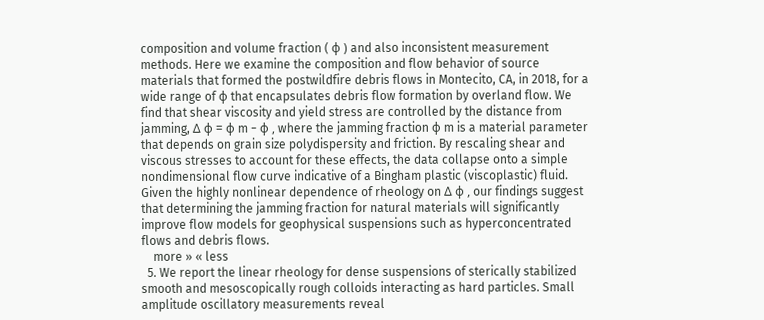composition and volume fraction ( ϕ ) and also inconsistent measurement methods. Here we examine the composition and flow behavior of source materials that formed the postwildfire debris flows in Montecito, CA, in 2018, for a wide range of ϕ that encapsulates debris flow formation by overland flow. We find that shear viscosity and yield stress are controlled by the distance from jamming, Δ ϕ = ϕ m − ϕ , where the jamming fraction ϕ m is a material parameter that depends on grain size polydispersity and friction. By rescaling shear and viscous stresses to account for these effects, the data collapse onto a simple nondimensional flow curve indicative of a Bingham plastic (viscoplastic) fluid. Given the highly nonlinear dependence of rheology on Δ ϕ , our findings suggest that determining the jamming fraction for natural materials will significantly improve flow models for geophysical suspensions such as hyperconcentrated flows and debris flows.
    more » « less
  5. We report the linear rheology for dense suspensions of sterically stabilized smooth and mesoscopically rough colloids interacting as hard particles. Small amplitude oscillatory measurements reveal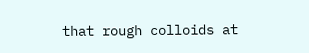that rough colloids at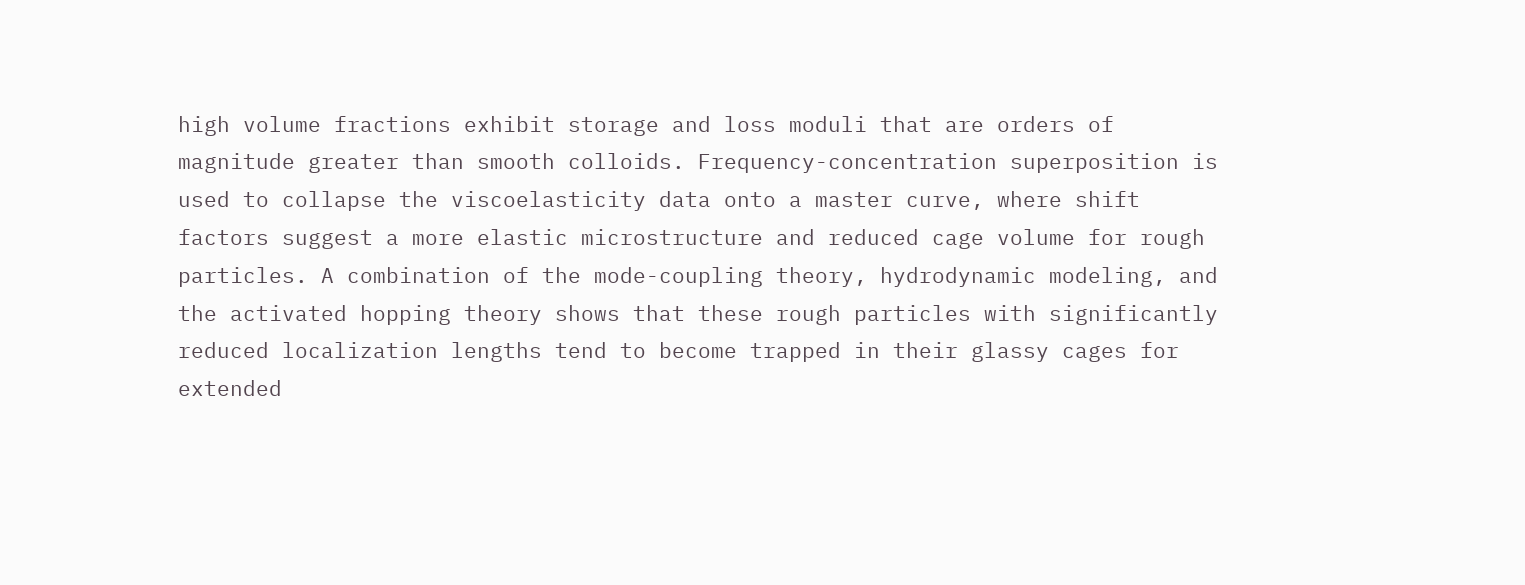high volume fractions exhibit storage and loss moduli that are orders of magnitude greater than smooth colloids. Frequency-concentration superposition is used to collapse the viscoelasticity data onto a master curve, where shift factors suggest a more elastic microstructure and reduced cage volume for rough particles. A combination of the mode-coupling theory, hydrodynamic modeling, and the activated hopping theory shows that these rough particles with significantly reduced localization lengths tend to become trapped in their glassy cages for extended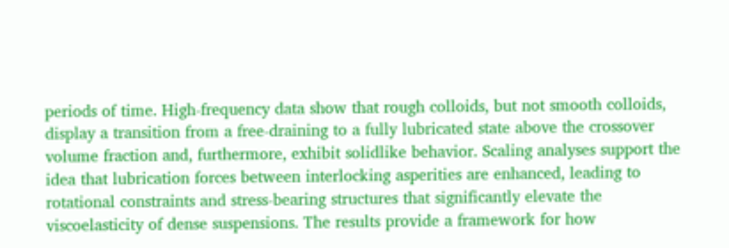periods of time. High-frequency data show that rough colloids, but not smooth colloids, display a transition from a free-draining to a fully lubricated state above the crossover volume fraction and, furthermore, exhibit solidlike behavior. Scaling analyses support the idea that lubrication forces between interlocking asperities are enhanced, leading to rotational constraints and stress-bearing structures that significantly elevate the viscoelasticity of dense suspensions. The results provide a framework for how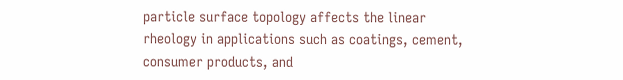particle surface topology affects the linear rheology in applications such as coatings, cement, consumer products, and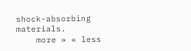shock-absorbing materials.
    more » « less